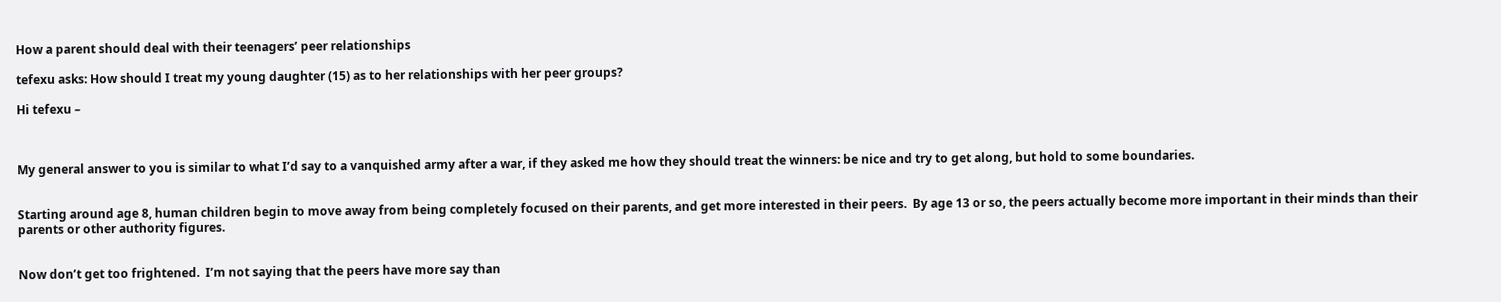How a parent should deal with their teenagers’ peer relationships

tefexu asks: How should I treat my young daughter (15) as to her relationships with her peer groups?

Hi tefexu –



My general answer to you is similar to what I’d say to a vanquished army after a war, if they asked me how they should treat the winners: be nice and try to get along, but hold to some boundaries.


Starting around age 8, human children begin to move away from being completely focused on their parents, and get more interested in their peers.  By age 13 or so, the peers actually become more important in their minds than their parents or other authority figures.


Now don’t get too frightened.  I’m not saying that the peers have more say than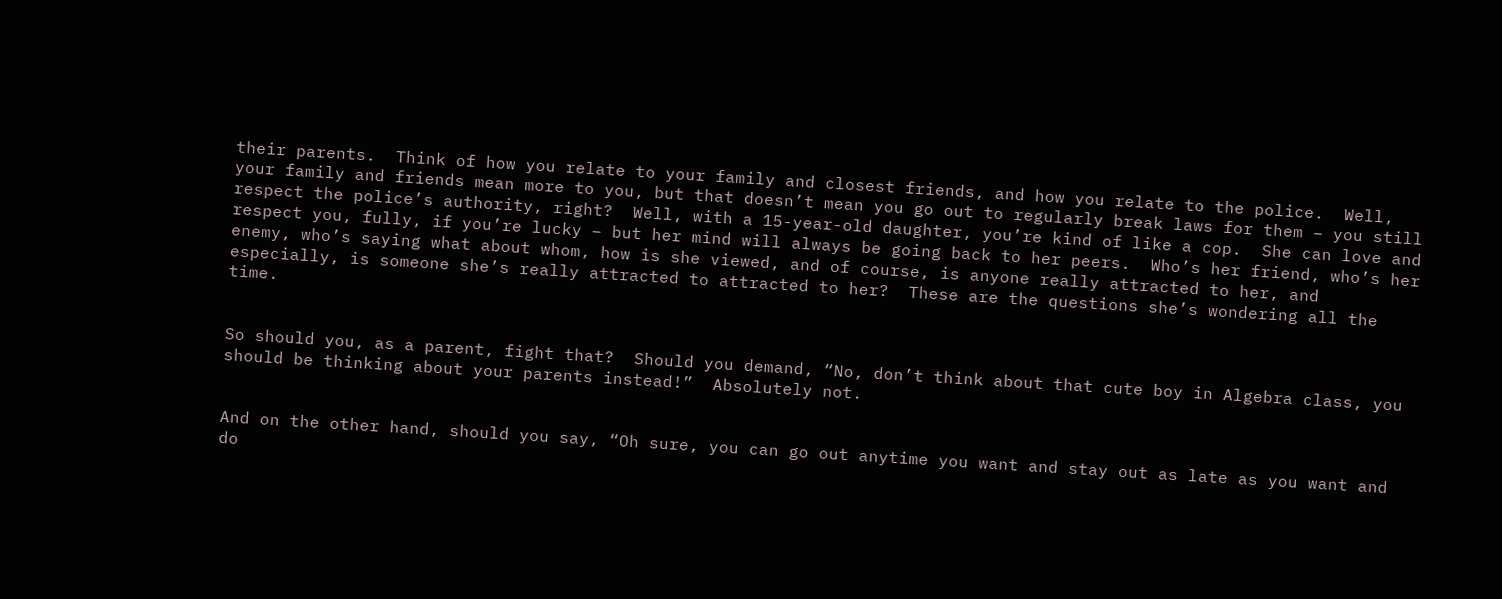their parents.  Think of how you relate to your family and closest friends, and how you relate to the police.  Well, your family and friends mean more to you, but that doesn’t mean you go out to regularly break laws for them – you still respect the police’s authority, right?  Well, with a 15-year-old daughter, you’re kind of like a cop.  She can love and respect you, fully, if you’re lucky – but her mind will always be going back to her peers.  Who’s her friend, who’s her enemy, who’s saying what about whom, how is she viewed, and of course, is anyone really attracted to her, and especially, is someone she’s really attracted to attracted to her?  These are the questions she’s wondering all the time.


So should you, as a parent, fight that?  Should you demand, “No, don’t think about that cute boy in Algebra class, you should be thinking about your parents instead!”  Absolutely not.


And on the other hand, should you say, “Oh sure, you can go out anytime you want and stay out as late as you want and do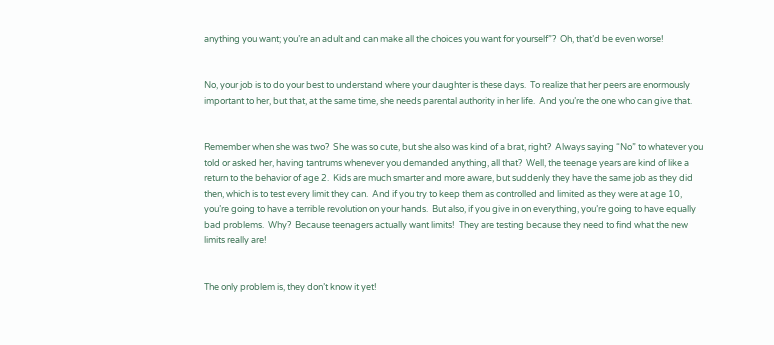anything you want; you’re an adult and can make all the choices you want for yourself”?  Oh, that’d be even worse!


No, your job is to do your best to understand where your daughter is these days.  To realize that her peers are enormously important to her, but that, at the same time, she needs parental authority in her life.  And you’re the one who can give that.


Remember when she was two?  She was so cute, but she also was kind of a brat, right?  Always saying “No” to whatever you told or asked her, having tantrums whenever you demanded anything, all that?  Well, the teenage years are kind of like a return to the behavior of age 2.  Kids are much smarter and more aware, but suddenly they have the same job as they did then, which is to test every limit they can.  And if you try to keep them as controlled and limited as they were at age 10, you’re going to have a terrible revolution on your hands.  But also, if you give in on everything, you’re going to have equally bad problems.  Why?  Because teenagers actually want limits!  They are testing because they need to find what the new limits really are!


The only problem is, they don’t know it yet!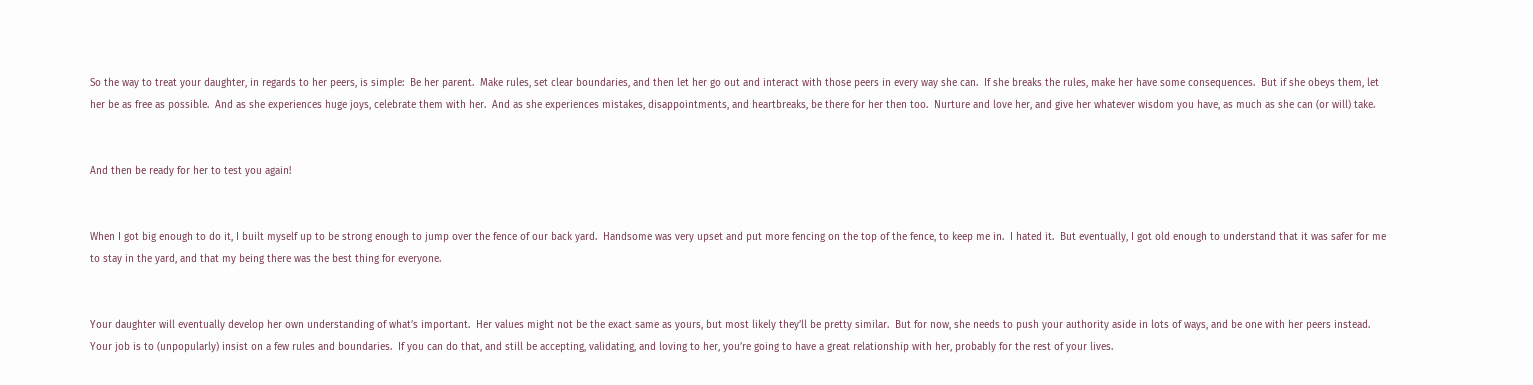So the way to treat your daughter, in regards to her peers, is simple:  Be her parent.  Make rules, set clear boundaries, and then let her go out and interact with those peers in every way she can.  If she breaks the rules, make her have some consequences.  But if she obeys them, let her be as free as possible.  And as she experiences huge joys, celebrate them with her.  And as she experiences mistakes, disappointments, and heartbreaks, be there for her then too.  Nurture and love her, and give her whatever wisdom you have, as much as she can (or will) take.


And then be ready for her to test you again!


When I got big enough to do it, I built myself up to be strong enough to jump over the fence of our back yard.  Handsome was very upset and put more fencing on the top of the fence, to keep me in.  I hated it.  But eventually, I got old enough to understand that it was safer for me to stay in the yard, and that my being there was the best thing for everyone.


Your daughter will eventually develop her own understanding of what’s important.  Her values might not be the exact same as yours, but most likely they’ll be pretty similar.  But for now, she needs to push your authority aside in lots of ways, and be one with her peers instead.  Your job is to (unpopularly) insist on a few rules and boundaries.  If you can do that, and still be accepting, validating, and loving to her, you’re going to have a great relationship with her, probably for the rest of your lives.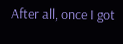After all, once I got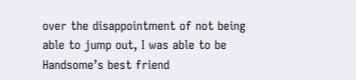over the disappointment of not being able to jump out, I was able to be Handsome’s best friend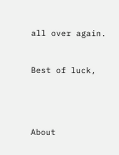all over again.


Best of luck,




About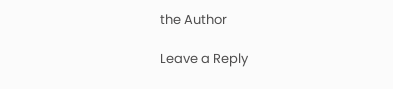the Author

Leave a Reply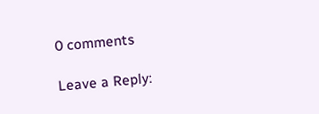0 comments

Leave a Reply: